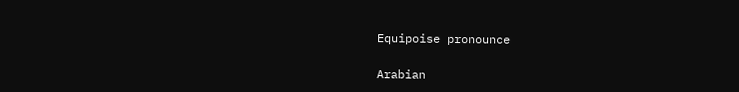Equipoise pronounce

Arabian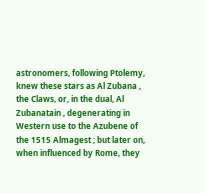astronomers, following Ptolemy, knew these stars as Al Zubana , the Claws, or, in the dual, Al Zubanatain , degenerating in Western use to the Azubene of the 1515 Almagest ; but later on, when influenced by Rome, they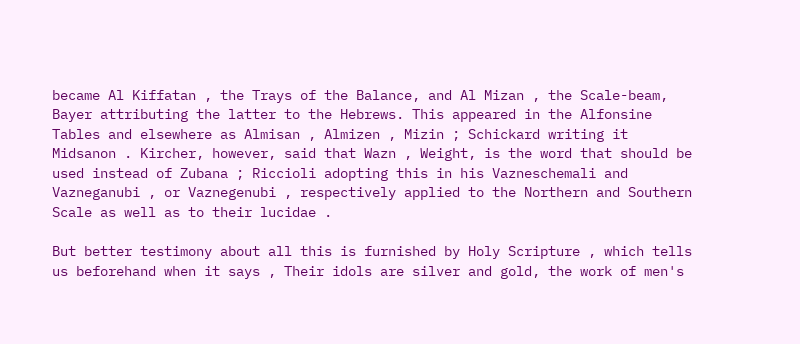became Al Kiffatan , the Trays of the Balance, and Al Mizan , the Scale-beam, Bayer attributing the latter to the Hebrews. This appeared in the Alfonsine Tables and elsewhere as Almisan , Almizen , Mizin ; Schickard writing it Midsanon . Kircher, however, said that Wazn , Weight, is the word that should be used instead of Zubana ; Riccioli adopting this in his Vazneschemali and Vazneganubi , or Vaznegenubi , respectively applied to the Northern and Southern Scale as well as to their lucidae .

But better testimony about all this is furnished by Holy Scripture , which tells us beforehand when it says , Their idols are silver and gold, the work of men's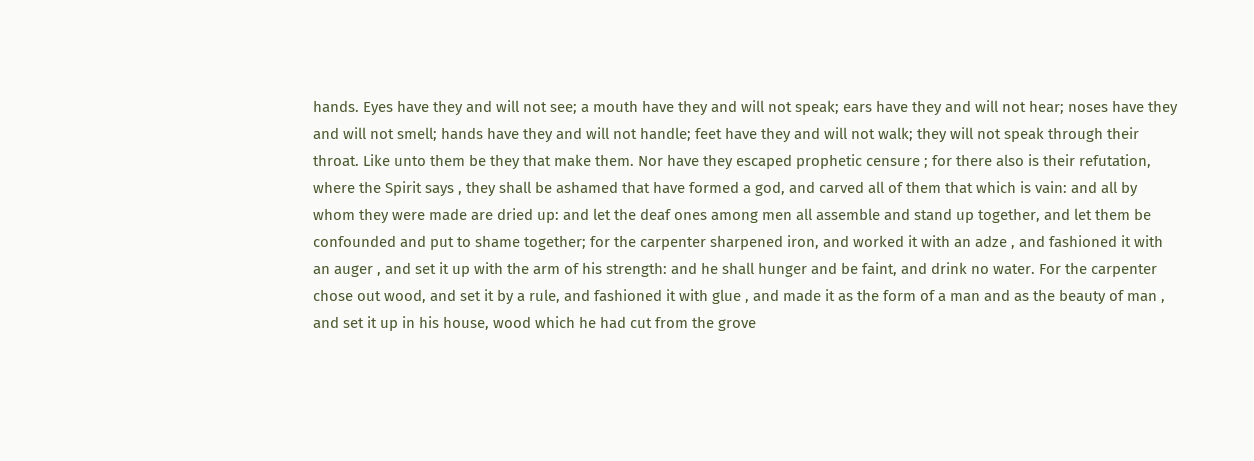hands. Eyes have they and will not see; a mouth have they and will not speak; ears have they and will not hear; noses have they and will not smell; hands have they and will not handle; feet have they and will not walk; they will not speak through their throat. Like unto them be they that make them. Nor have they escaped prophetic censure ; for there also is their refutation, where the Spirit says , they shall be ashamed that have formed a god, and carved all of them that which is vain: and all by whom they were made are dried up: and let the deaf ones among men all assemble and stand up together, and let them be confounded and put to shame together; for the carpenter sharpened iron, and worked it with an adze , and fashioned it with an auger , and set it up with the arm of his strength: and he shall hunger and be faint, and drink no water. For the carpenter chose out wood, and set it by a rule, and fashioned it with glue , and made it as the form of a man and as the beauty of man , and set it up in his house, wood which he had cut from the grove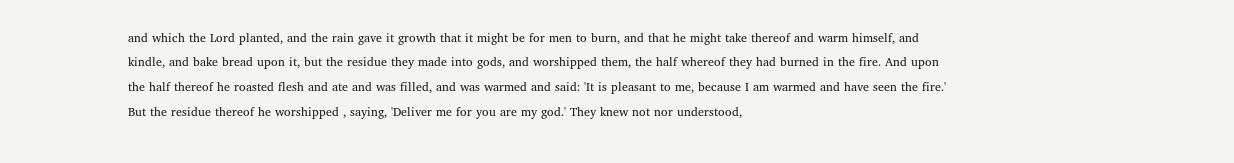and which the Lord planted, and the rain gave it growth that it might be for men to burn, and that he might take thereof and warm himself, and kindle, and bake bread upon it, but the residue they made into gods, and worshipped them, the half whereof they had burned in the fire. And upon the half thereof he roasted flesh and ate and was filled, and was warmed and said: 'It is pleasant to me, because I am warmed and have seen the fire.' But the residue thereof he worshipped , saying, 'Deliver me for you are my god.' They knew not nor understood,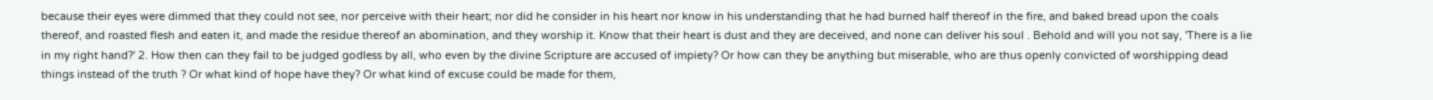because their eyes were dimmed that they could not see, nor perceive with their heart; nor did he consider in his heart nor know in his understanding that he had burned half thereof in the fire, and baked bread upon the coals thereof, and roasted flesh and eaten it, and made the residue thereof an abomination, and they worship it. Know that their heart is dust and they are deceived, and none can deliver his soul . Behold and will you not say, 'There is a lie in my right hand?' 2. How then can they fail to be judged godless by all, who even by the divine Scripture are accused of impiety? Or how can they be anything but miserable, who are thus openly convicted of worshipping dead things instead of the truth ? Or what kind of hope have they? Or what kind of excuse could be made for them,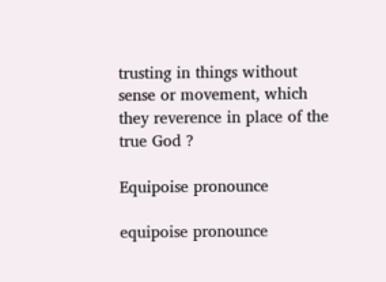trusting in things without sense or movement, which they reverence in place of the true God ?

Equipoise pronounce

equipoise pronounce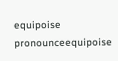equipoise pronounceequipoise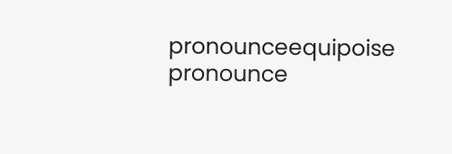pronounceequipoise pronounce